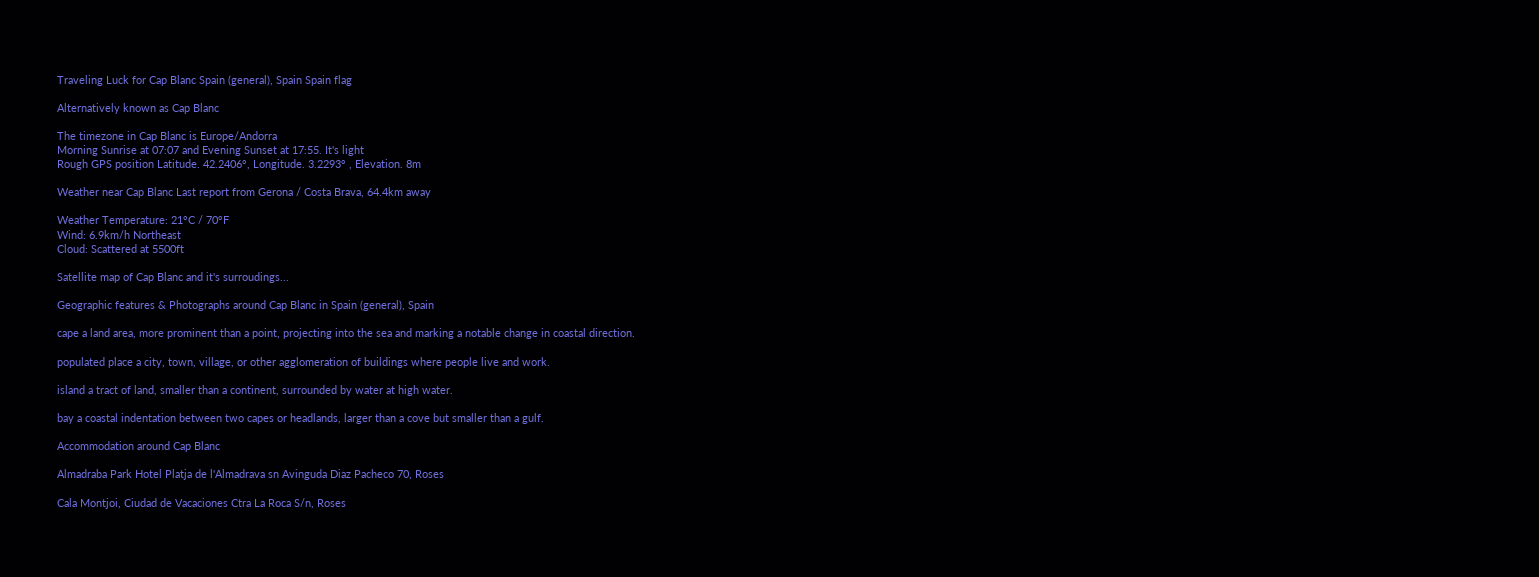Traveling Luck for Cap Blanc Spain (general), Spain Spain flag

Alternatively known as Cap Blanc

The timezone in Cap Blanc is Europe/Andorra
Morning Sunrise at 07:07 and Evening Sunset at 17:55. It's light
Rough GPS position Latitude. 42.2406°, Longitude. 3.2293° , Elevation. 8m

Weather near Cap Blanc Last report from Gerona / Costa Brava, 64.4km away

Weather Temperature: 21°C / 70°F
Wind: 6.9km/h Northeast
Cloud: Scattered at 5500ft

Satellite map of Cap Blanc and it's surroudings...

Geographic features & Photographs around Cap Blanc in Spain (general), Spain

cape a land area, more prominent than a point, projecting into the sea and marking a notable change in coastal direction.

populated place a city, town, village, or other agglomeration of buildings where people live and work.

island a tract of land, smaller than a continent, surrounded by water at high water.

bay a coastal indentation between two capes or headlands, larger than a cove but smaller than a gulf.

Accommodation around Cap Blanc

Almadraba Park Hotel Platja de l'Almadrava sn Avinguda Diaz Pacheco 70, Roses

Cala Montjoi, Ciudad de Vacaciones Ctra La Roca S/n, Roses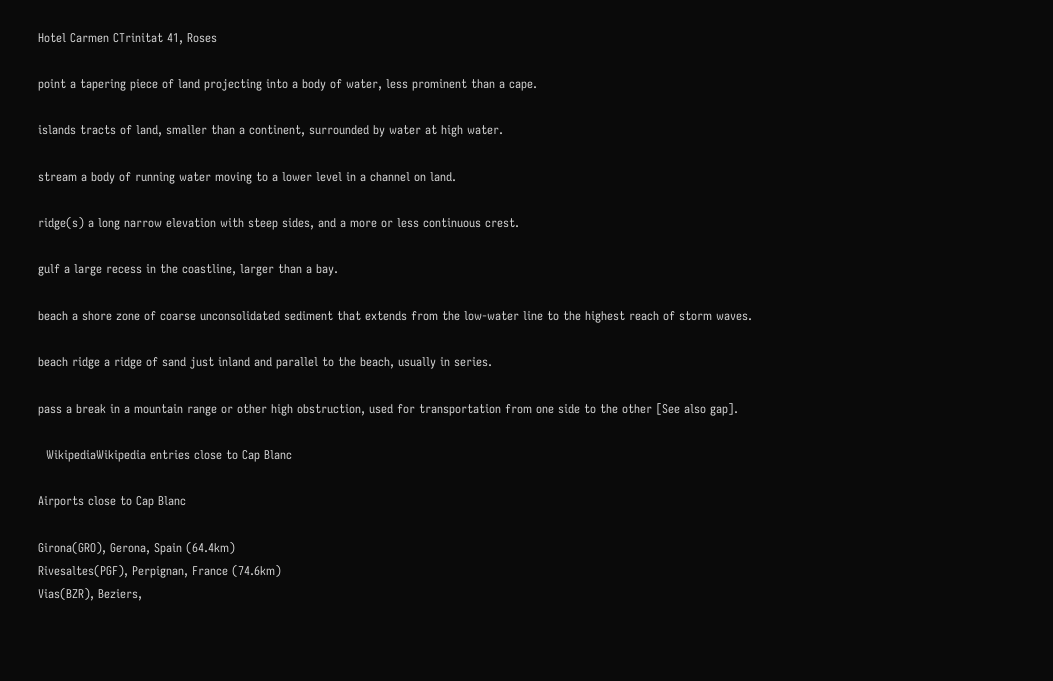Hotel Carmen CTrinitat 41, Roses

point a tapering piece of land projecting into a body of water, less prominent than a cape.

islands tracts of land, smaller than a continent, surrounded by water at high water.

stream a body of running water moving to a lower level in a channel on land.

ridge(s) a long narrow elevation with steep sides, and a more or less continuous crest.

gulf a large recess in the coastline, larger than a bay.

beach a shore zone of coarse unconsolidated sediment that extends from the low-water line to the highest reach of storm waves.

beach ridge a ridge of sand just inland and parallel to the beach, usually in series.

pass a break in a mountain range or other high obstruction, used for transportation from one side to the other [See also gap].

  WikipediaWikipedia entries close to Cap Blanc

Airports close to Cap Blanc

Girona(GRO), Gerona, Spain (64.4km)
Rivesaltes(PGF), Perpignan, France (74.6km)
Vias(BZR), Beziers,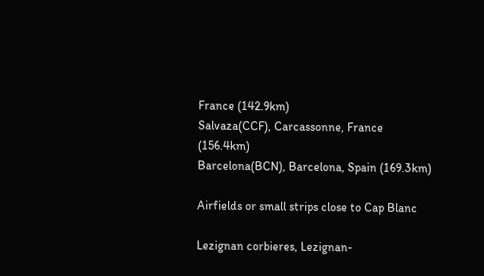France (142.9km)
Salvaza(CCF), Carcassonne, France (156.4km)
Barcelona(BCN), Barcelona, Spain (169.3km)

Airfields or small strips close to Cap Blanc

Lezignan corbieres, Lezignan-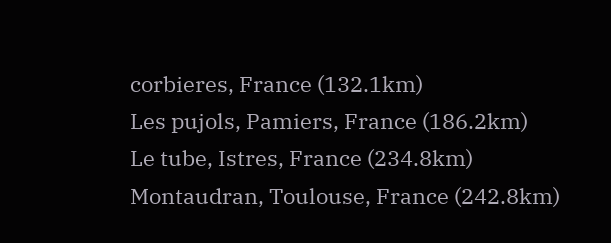corbieres, France (132.1km)
Les pujols, Pamiers, France (186.2km)
Le tube, Istres, France (234.8km)
Montaudran, Toulouse, France (242.8km)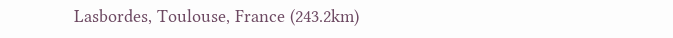Lasbordes, Toulouse, France (243.2km)